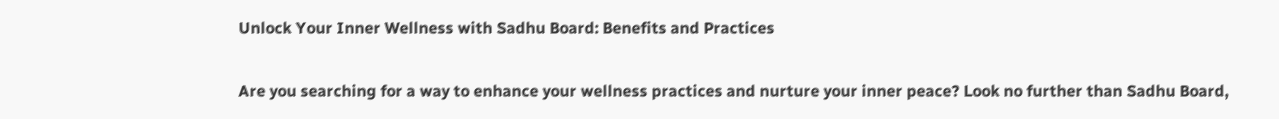Unlock Your Inner Wellness with Sadhu Board: Benefits and Practices

Are you searching for a way to enhance your wellness practices and nurture your inner peace? Look no further than Sadhu Board,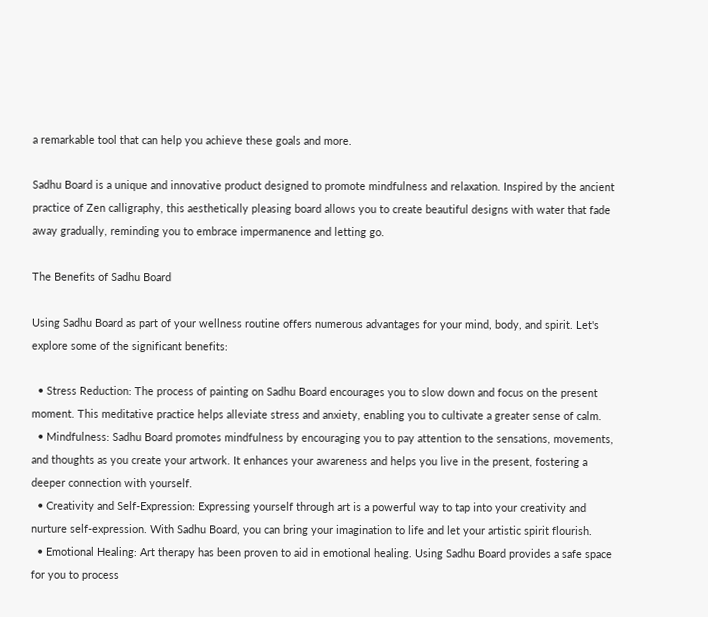a remarkable tool that can help you achieve these goals and more.

Sadhu Board is a unique and innovative product designed to promote mindfulness and relaxation. Inspired by the ancient practice of Zen calligraphy, this aesthetically pleasing board allows you to create beautiful designs with water that fade away gradually, reminding you to embrace impermanence and letting go.

The Benefits of Sadhu Board

Using Sadhu Board as part of your wellness routine offers numerous advantages for your mind, body, and spirit. Let's explore some of the significant benefits:

  • Stress Reduction: The process of painting on Sadhu Board encourages you to slow down and focus on the present moment. This meditative practice helps alleviate stress and anxiety, enabling you to cultivate a greater sense of calm.
  • Mindfulness: Sadhu Board promotes mindfulness by encouraging you to pay attention to the sensations, movements, and thoughts as you create your artwork. It enhances your awareness and helps you live in the present, fostering a deeper connection with yourself.
  • Creativity and Self-Expression: Expressing yourself through art is a powerful way to tap into your creativity and nurture self-expression. With Sadhu Board, you can bring your imagination to life and let your artistic spirit flourish.
  • Emotional Healing: Art therapy has been proven to aid in emotional healing. Using Sadhu Board provides a safe space for you to process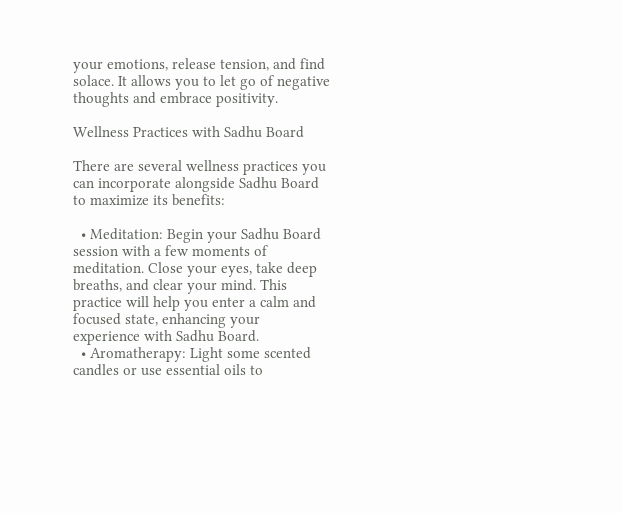your emotions, release tension, and find solace. It allows you to let go of negative thoughts and embrace positivity.

Wellness Practices with Sadhu Board

There are several wellness practices you can incorporate alongside Sadhu Board to maximize its benefits:

  • Meditation: Begin your Sadhu Board session with a few moments of meditation. Close your eyes, take deep breaths, and clear your mind. This practice will help you enter a calm and focused state, enhancing your experience with Sadhu Board.
  • Aromatherapy: Light some scented candles or use essential oils to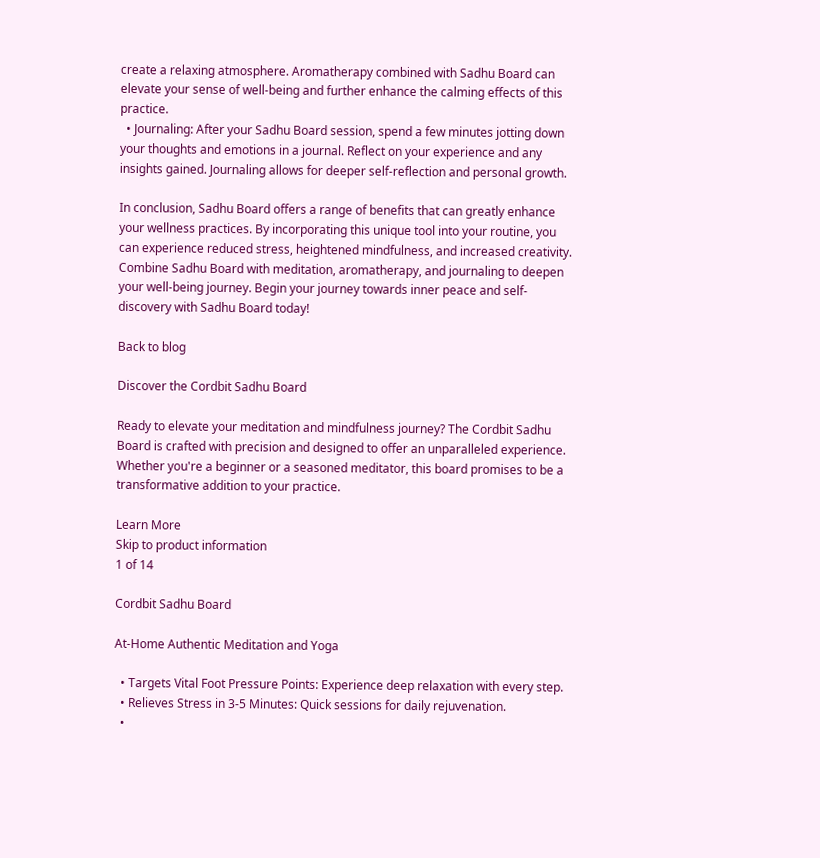create a relaxing atmosphere. Aromatherapy combined with Sadhu Board can elevate your sense of well-being and further enhance the calming effects of this practice.
  • Journaling: After your Sadhu Board session, spend a few minutes jotting down your thoughts and emotions in a journal. Reflect on your experience and any insights gained. Journaling allows for deeper self-reflection and personal growth.

In conclusion, Sadhu Board offers a range of benefits that can greatly enhance your wellness practices. By incorporating this unique tool into your routine, you can experience reduced stress, heightened mindfulness, and increased creativity. Combine Sadhu Board with meditation, aromatherapy, and journaling to deepen your well-being journey. Begin your journey towards inner peace and self-discovery with Sadhu Board today!

Back to blog

Discover the Cordbit Sadhu Board

Ready to elevate your meditation and mindfulness journey? The Cordbit Sadhu Board is crafted with precision and designed to offer an unparalleled experience. Whether you're a beginner or a seasoned meditator, this board promises to be a transformative addition to your practice.

Learn More
Skip to product information
1 of 14

Cordbit Sadhu Board

At-Home Authentic Meditation and Yoga

  • Targets Vital Foot Pressure Points: Experience deep relaxation with every step.
  • Relieves Stress in 3-5 Minutes: Quick sessions for daily rejuvenation.
  •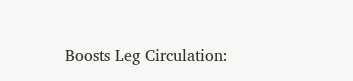Boosts Leg Circulation: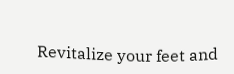Revitalize your feet and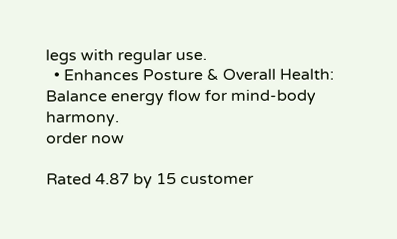legs with regular use.
  • Enhances Posture & Overall Health: Balance energy flow for mind-body harmony.
order now

Rated 4.87 by 15 customer